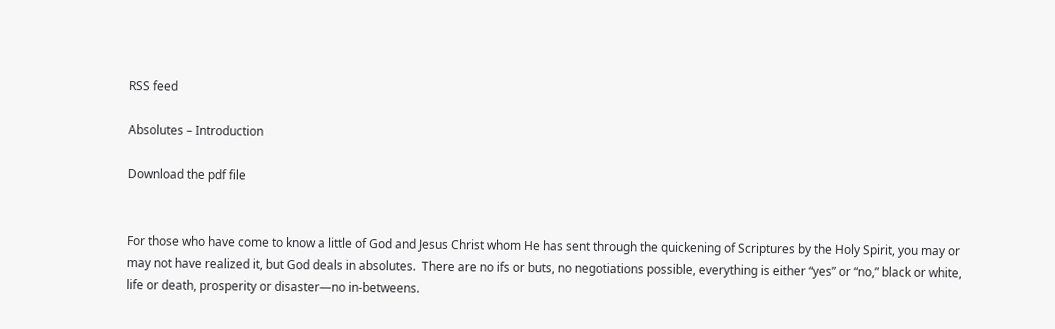RSS feed

Absolutes – Introduction

Download the pdf file


For those who have come to know a little of God and Jesus Christ whom He has sent through the quickening of Scriptures by the Holy Spirit, you may or may not have realized it, but God deals in absolutes.  There are no ifs or buts, no negotiations possible, everything is either “yes” or “no,” black or white, life or death, prosperity or disaster—no in-betweens.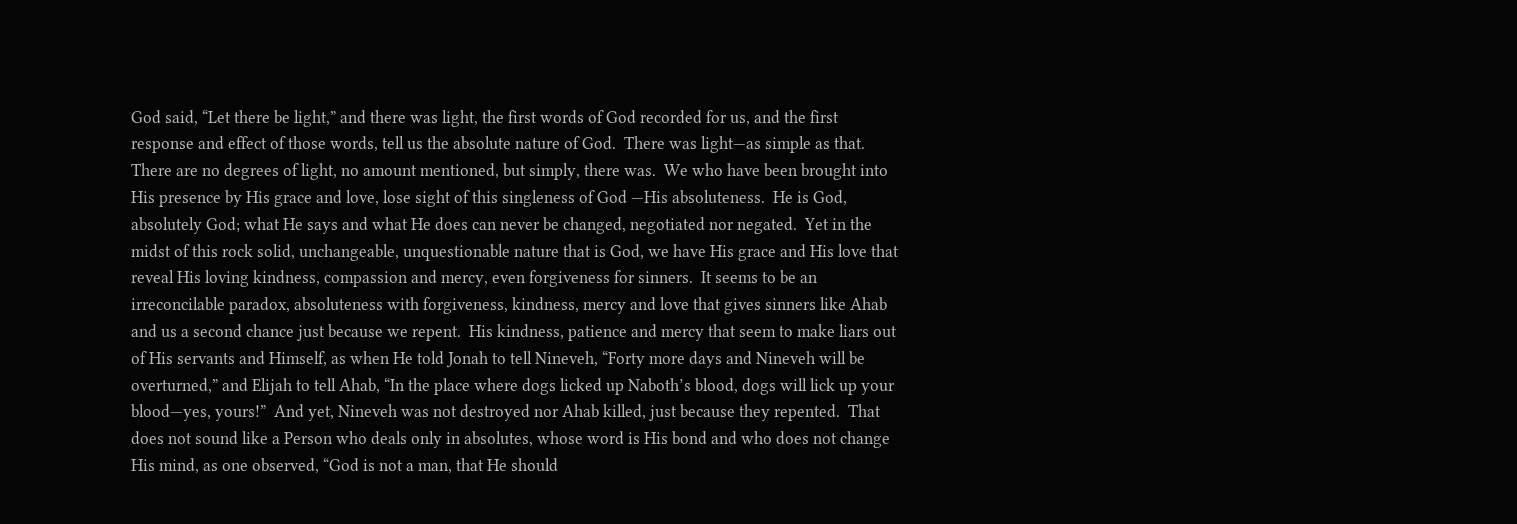God said, “Let there be light,” and there was light, the first words of God recorded for us, and the first response and effect of those words, tell us the absolute nature of God.  There was light—as simple as that.  There are no degrees of light, no amount mentioned, but simply, there was.  We who have been brought into His presence by His grace and love, lose sight of this singleness of God —His absoluteness.  He is God, absolutely God; what He says and what He does can never be changed, negotiated nor negated.  Yet in the midst of this rock solid, unchangeable, unquestionable nature that is God, we have His grace and His love that reveal His loving kindness, compassion and mercy, even forgiveness for sinners.  It seems to be an irreconcilable paradox, absoluteness with forgiveness, kindness, mercy and love that gives sinners like Ahab and us a second chance just because we repent.  His kindness, patience and mercy that seem to make liars out of His servants and Himself, as when He told Jonah to tell Nineveh, “Forty more days and Nineveh will be overturned,” and Elijah to tell Ahab, “In the place where dogs licked up Naboth’s blood, dogs will lick up your blood—yes, yours!”  And yet, Nineveh was not destroyed nor Ahab killed, just because they repented.  That does not sound like a Person who deals only in absolutes, whose word is His bond and who does not change His mind, as one observed, “God is not a man, that He should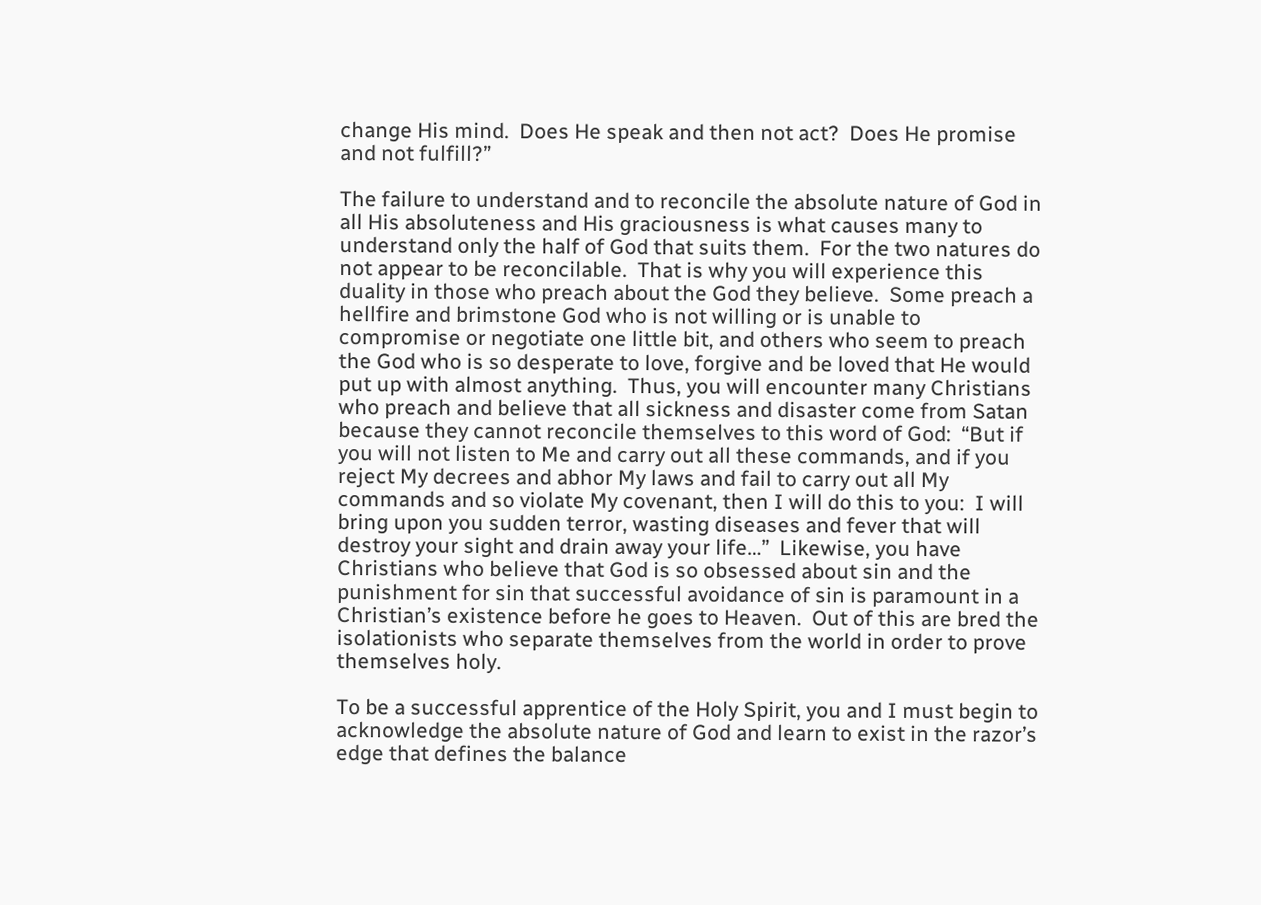change His mind.  Does He speak and then not act?  Does He promise and not fulfill?”

The failure to understand and to reconcile the absolute nature of God in all His absoluteness and His graciousness is what causes many to understand only the half of God that suits them.  For the two natures do not appear to be reconcilable.  That is why you will experience this duality in those who preach about the God they believe.  Some preach a hellfire and brimstone God who is not willing or is unable to compromise or negotiate one little bit, and others who seem to preach the God who is so desperate to love, forgive and be loved that He would put up with almost anything.  Thus, you will encounter many Christians who preach and believe that all sickness and disaster come from Satan because they cannot reconcile themselves to this word of God:  “But if you will not listen to Me and carry out all these commands, and if you reject My decrees and abhor My laws and fail to carry out all My commands and so violate My covenant, then I will do this to you:  I will bring upon you sudden terror, wasting diseases and fever that will destroy your sight and drain away your life…”  Likewise, you have Christians who believe that God is so obsessed about sin and the punishment for sin that successful avoidance of sin is paramount in a Christian’s existence before he goes to Heaven.  Out of this are bred the isolationists who separate themselves from the world in order to prove themselves holy.

To be a successful apprentice of the Holy Spirit, you and I must begin to acknowledge the absolute nature of God and learn to exist in the razor’s edge that defines the balance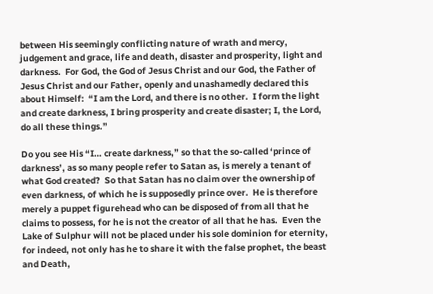between His seemingly conflicting nature of wrath and mercy, judgement and grace, life and death, disaster and prosperity, light and darkness.  For God, the God of Jesus Christ and our God, the Father of Jesus Christ and our Father, openly and unashamedly declared this about Himself:  “I am the Lord, and there is no other.  I form the light and create darkness, I bring prosperity and create disaster; I, the Lord, do all these things.”

Do you see His “I… create darkness,” so that the so-called ‘prince of darkness’, as so many people refer to Satan as, is merely a tenant of what God created?  So that Satan has no claim over the ownership of even darkness, of which he is supposedly prince over.  He is therefore merely a puppet figurehead who can be disposed of from all that he claims to possess, for he is not the creator of all that he has.  Even the Lake of Sulphur will not be placed under his sole dominion for eternity, for indeed, not only has he to share it with the false prophet, the beast and Death,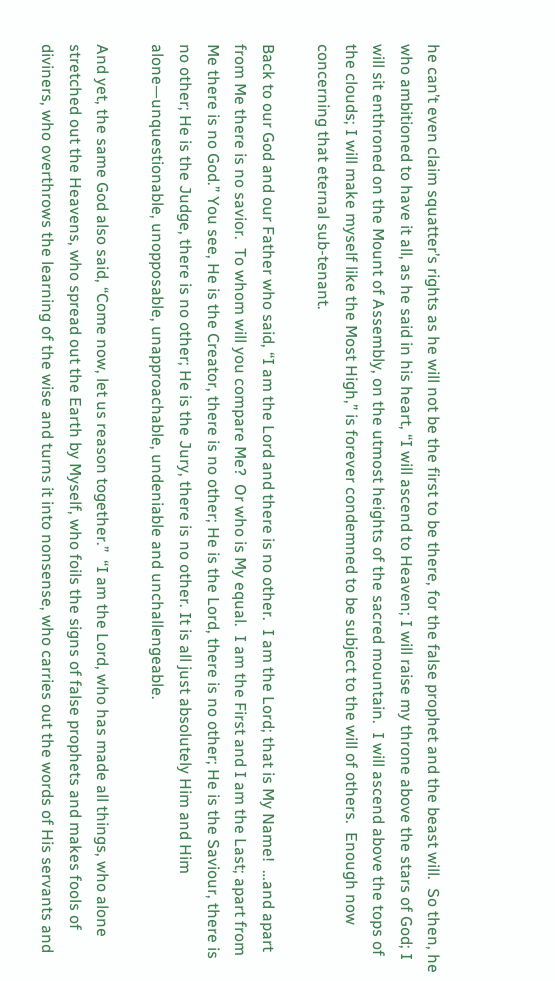he can’t even claim squatter’s rights as he will not be the first to be there, for the false prophet and the beast will.  So then, he who ambitioned to have it all, as he said in his heart, “I will ascend to Heaven; I will raise my throne above the stars of God; I will sit enthroned on the Mount of Assembly, on the utmost heights of the sacred mountain.  I will ascend above the tops of the clouds; I will make myself like the Most High,” is forever condemned to be subject to the will of others.  Enough now concerning that eternal sub-tenant.

Back to our God and our Father who said, “I am the Lord and there is no other.  I am the Lord; that is My Name!  …and apart from Me there is no savior.  To whom will you compare Me?  Or who is My equal.  I am the First and I am the Last; apart from Me there is no God.” You see, He is the Creator, there is no other; He is the Lord, there is no other; He is the Saviour, there is no other; He is the Judge, there is no other; He is the Jury, there is no other. It is all just absolutely Him and Him alone—unquestionable, unopposable, unapproachable, undeniable and unchallengeable.

And yet, the same God also said, “Come now, let us reason together.”  “I am the Lord, who has made all things, who alone stretched out the Heavens, who spread out the Earth by Myself, who foils the signs of false prophets and makes fools of diviners, who overthrows the learning of the wise and turns it into nonsense, who carries out the words of His servants and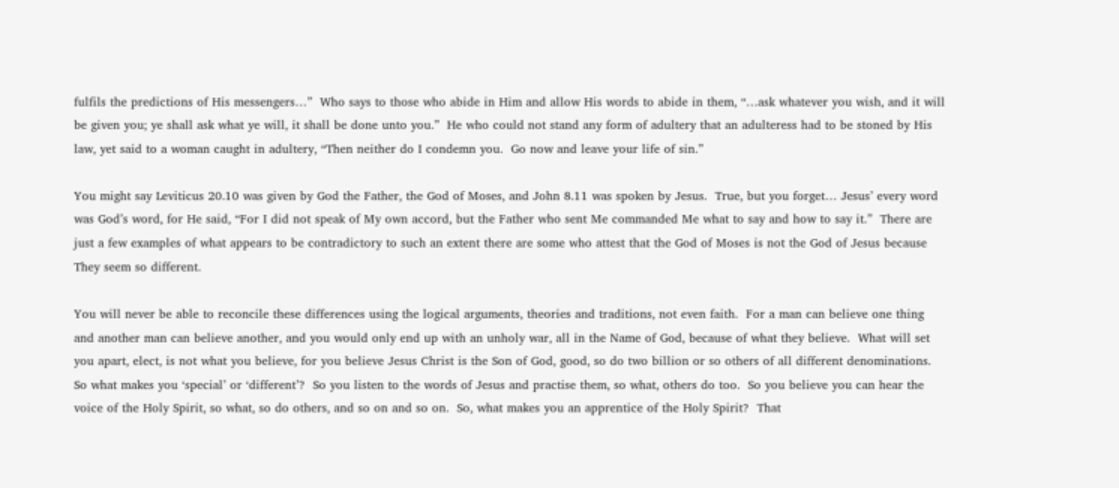fulfils the predictions of His messengers…”  Who says to those who abide in Him and allow His words to abide in them, “…ask whatever you wish, and it will be given you; ye shall ask what ye will, it shall be done unto you.”  He who could not stand any form of adultery that an adulteress had to be stoned by His law, yet said to a woman caught in adultery, “Then neither do I condemn you.  Go now and leave your life of sin.”

You might say Leviticus 20.10 was given by God the Father, the God of Moses, and John 8.11 was spoken by Jesus.  True, but you forget… Jesus’ every word was God’s word, for He said, “For I did not speak of My own accord, but the Father who sent Me commanded Me what to say and how to say it.”  There are just a few examples of what appears to be contradictory to such an extent there are some who attest that the God of Moses is not the God of Jesus because They seem so different.

You will never be able to reconcile these differences using the logical arguments, theories and traditions, not even faith.  For a man can believe one thing and another man can believe another, and you would only end up with an unholy war, all in the Name of God, because of what they believe.  What will set you apart, elect, is not what you believe, for you believe Jesus Christ is the Son of God, good, so do two billion or so others of all different denominations.  So what makes you ‘special’ or ‘different’?  So you listen to the words of Jesus and practise them, so what, others do too.  So you believe you can hear the voice of the Holy Spirit, so what, so do others, and so on and so on.  So, what makes you an apprentice of the Holy Spirit?  That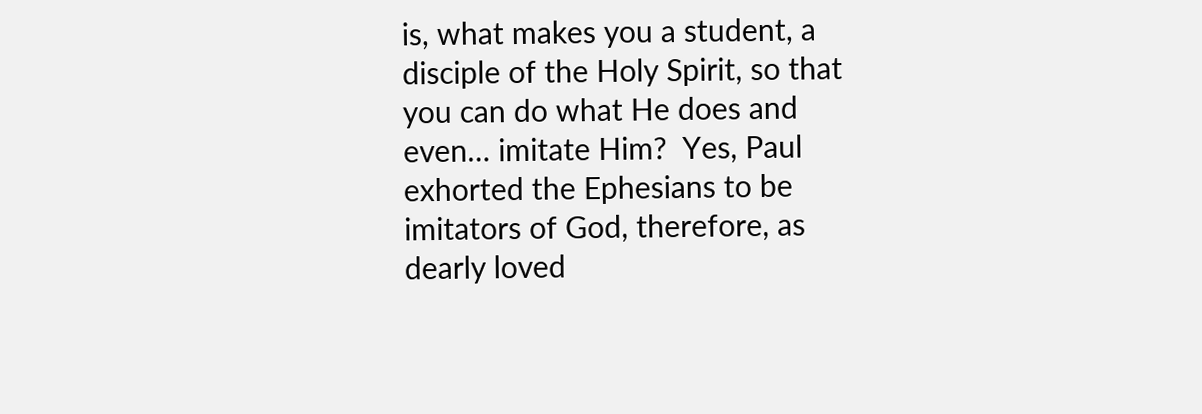is, what makes you a student, a disciple of the Holy Spirit, so that you can do what He does and even… imitate Him?  Yes, Paul exhorted the Ephesians to be imitators of God, therefore, as dearly loved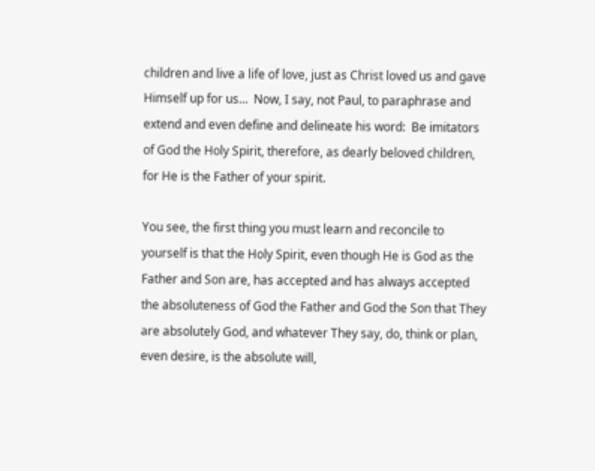children and live a life of love, just as Christ loved us and gave Himself up for us…  Now, I say, not Paul, to paraphrase and extend and even define and delineate his word:  Be imitators of God the Holy Spirit, therefore, as dearly beloved children, for He is the Father of your spirit.

You see, the first thing you must learn and reconcile to yourself is that the Holy Spirit, even though He is God as the Father and Son are, has accepted and has always accepted the absoluteness of God the Father and God the Son that They are absolutely God, and whatever They say, do, think or plan, even desire, is the absolute will,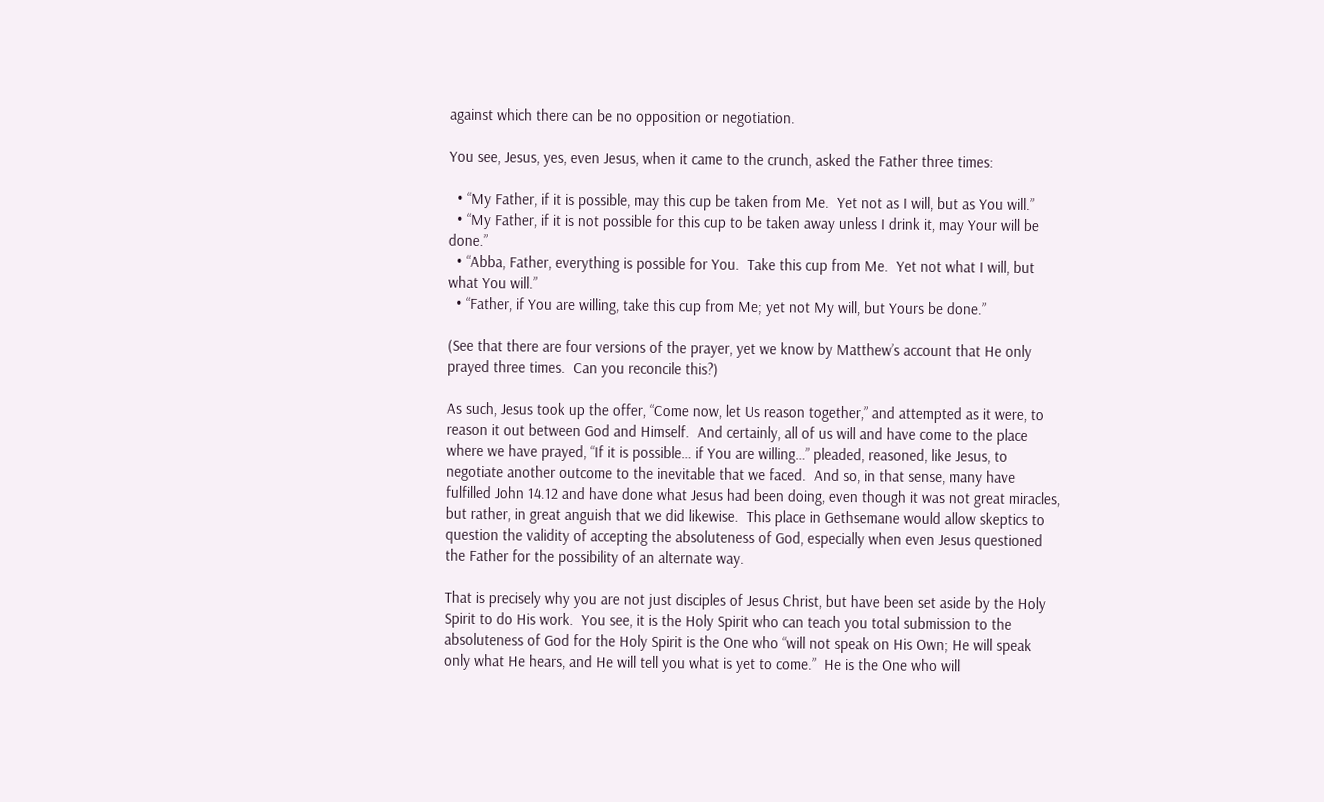against which there can be no opposition or negotiation.

You see, Jesus, yes, even Jesus, when it came to the crunch, asked the Father three times:

  • “My Father, if it is possible, may this cup be taken from Me.  Yet not as I will, but as You will.”
  • “My Father, if it is not possible for this cup to be taken away unless I drink it, may Your will be done.”
  • “Abba, Father, everything is possible for You.  Take this cup from Me.  Yet not what I will, but what You will.”
  • “Father, if You are willing, take this cup from Me; yet not My will, but Yours be done.”

(See that there are four versions of the prayer, yet we know by Matthew’s account that He only prayed three times.  Can you reconcile this?)

As such, Jesus took up the offer, “Come now, let Us reason together,” and attempted as it were, to reason it out between God and Himself.  And certainly, all of us will and have come to the place where we have prayed, “If it is possible… if You are willing…” pleaded, reasoned, like Jesus, to negotiate another outcome to the inevitable that we faced.  And so, in that sense, many have fulfilled John 14.12 and have done what Jesus had been doing, even though it was not great miracles, but rather, in great anguish that we did likewise.  This place in Gethsemane would allow skeptics to question the validity of accepting the absoluteness of God, especially when even Jesus questioned the Father for the possibility of an alternate way.

That is precisely why you are not just disciples of Jesus Christ, but have been set aside by the Holy Spirit to do His work.  You see, it is the Holy Spirit who can teach you total submission to the absoluteness of God for the Holy Spirit is the One who “will not speak on His Own; He will speak only what He hears, and He will tell you what is yet to come.”  He is the One who will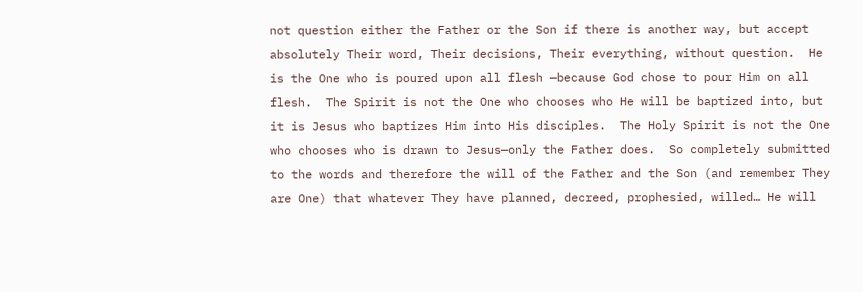not question either the Father or the Son if there is another way, but accept absolutely Their word, Their decisions, Their everything, without question.  He is the One who is poured upon all flesh —because God chose to pour Him on all flesh.  The Spirit is not the One who chooses who He will be baptized into, but it is Jesus who baptizes Him into His disciples.  The Holy Spirit is not the One who chooses who is drawn to Jesus—only the Father does.  So completely submitted to the words and therefore the will of the Father and the Son (and remember They are One) that whatever They have planned, decreed, prophesied, willed… He will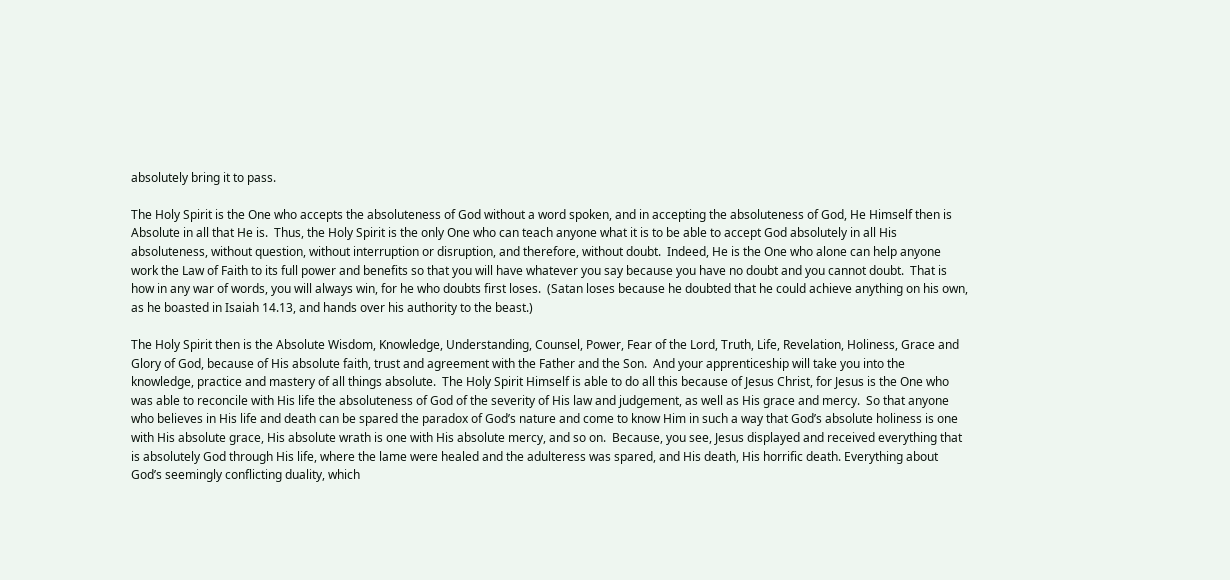absolutely bring it to pass.

The Holy Spirit is the One who accepts the absoluteness of God without a word spoken, and in accepting the absoluteness of God, He Himself then is Absolute in all that He is.  Thus, the Holy Spirit is the only One who can teach anyone what it is to be able to accept God absolutely in all His absoluteness, without question, without interruption or disruption, and therefore, without doubt.  Indeed, He is the One who alone can help anyone work the Law of Faith to its full power and benefits so that you will have whatever you say because you have no doubt and you cannot doubt.  That is how in any war of words, you will always win, for he who doubts first loses.  (Satan loses because he doubted that he could achieve anything on his own, as he boasted in Isaiah 14.13, and hands over his authority to the beast.)

The Holy Spirit then is the Absolute Wisdom, Knowledge, Understanding, Counsel, Power, Fear of the Lord, Truth, Life, Revelation, Holiness, Grace and Glory of God, because of His absolute faith, trust and agreement with the Father and the Son.  And your apprenticeship will take you into the knowledge, practice and mastery of all things absolute.  The Holy Spirit Himself is able to do all this because of Jesus Christ, for Jesus is the One who was able to reconcile with His life the absoluteness of God of the severity of His law and judgement, as well as His grace and mercy.  So that anyone who believes in His life and death can be spared the paradox of God’s nature and come to know Him in such a way that God’s absolute holiness is one with His absolute grace, His absolute wrath is one with His absolute mercy, and so on.  Because, you see, Jesus displayed and received everything that is absolutely God through His life, where the lame were healed and the adulteress was spared, and His death, His horrific death. Everything about God’s seemingly conflicting duality, which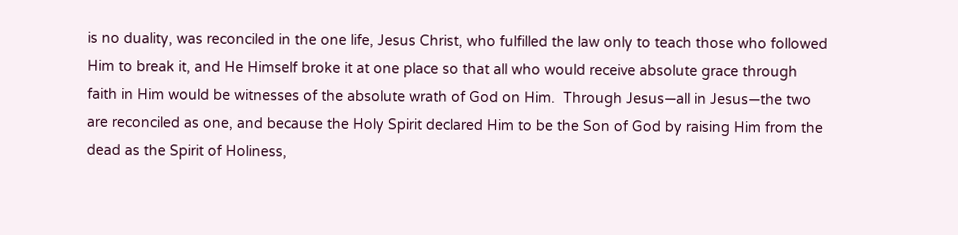is no duality, was reconciled in the one life, Jesus Christ, who fulfilled the law only to teach those who followed Him to break it, and He Himself broke it at one place so that all who would receive absolute grace through faith in Him would be witnesses of the absolute wrath of God on Him.  Through Jesus—all in Jesus—the two are reconciled as one, and because the Holy Spirit declared Him to be the Son of God by raising Him from the dead as the Spirit of Holiness,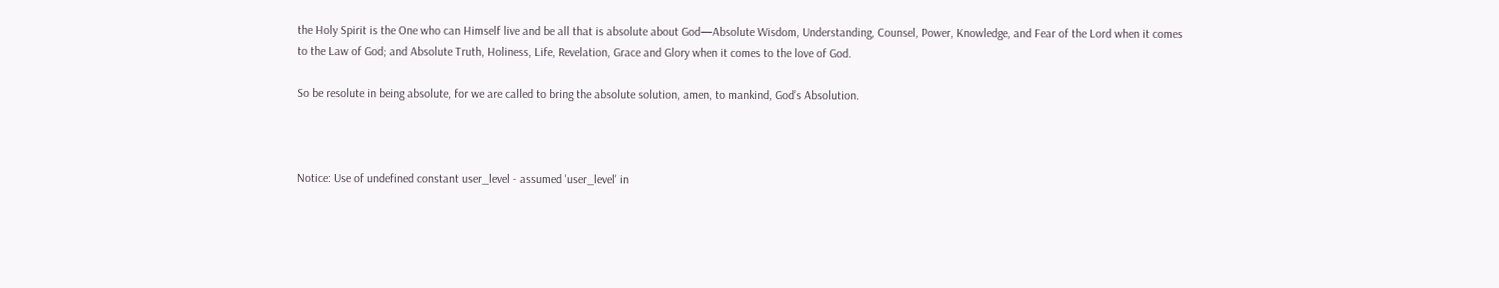the Holy Spirit is the One who can Himself live and be all that is absolute about God—Absolute Wisdom, Understanding, Counsel, Power, Knowledge, and Fear of the Lord when it comes to the Law of God; and Absolute Truth, Holiness, Life, Revelation, Grace and Glory when it comes to the love of God.

So be resolute in being absolute, for we are called to bring the absolute solution, amen, to mankind, God’s Absolution.



Notice: Use of undefined constant user_level - assumed 'user_level' in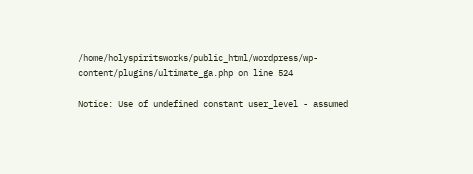/home/holyspiritsworks/public_html/wordpress/wp-content/plugins/ultimate_ga.php on line 524

Notice: Use of undefined constant user_level - assumed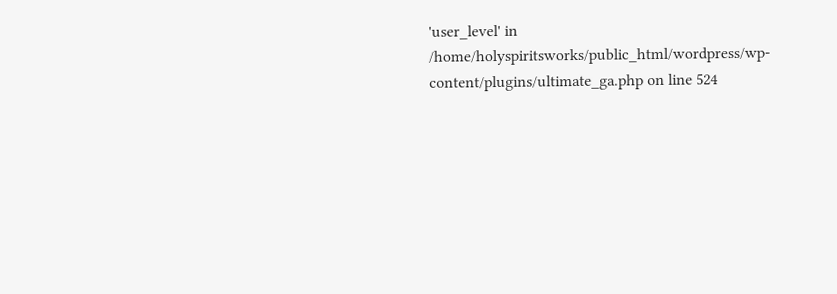'user_level' in /home/holyspiritsworks/public_html/wordpress/wp-content/plugins/ultimate_ga.php on line 524